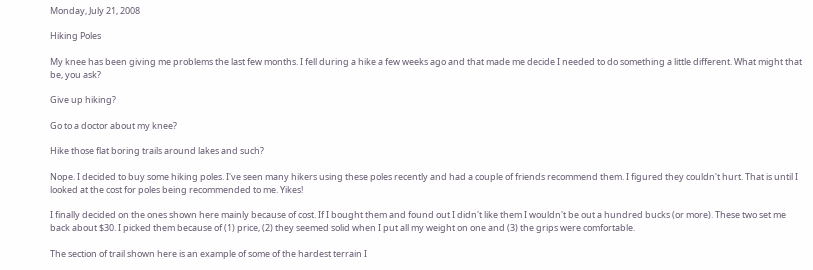Monday, July 21, 2008

Hiking Poles

My knee has been giving me problems the last few months. I fell during a hike a few weeks ago and that made me decide I needed to do something a little different. What might that be, you ask?

Give up hiking?

Go to a doctor about my knee?

Hike those flat boring trails around lakes and such?

Nope. I decided to buy some hiking poles. I've seen many hikers using these poles recently and had a couple of friends recommend them. I figured they couldn't hurt. That is until I looked at the cost for poles being recommended to me. Yikes!

I finally decided on the ones shown here mainly because of cost. If I bought them and found out I didn't like them I wouldn't be out a hundred bucks (or more). These two set me back about $30. I picked them because of (1) price, (2) they seemed solid when I put all my weight on one and (3) the grips were comfortable.

The section of trail shown here is an example of some of the hardest terrain I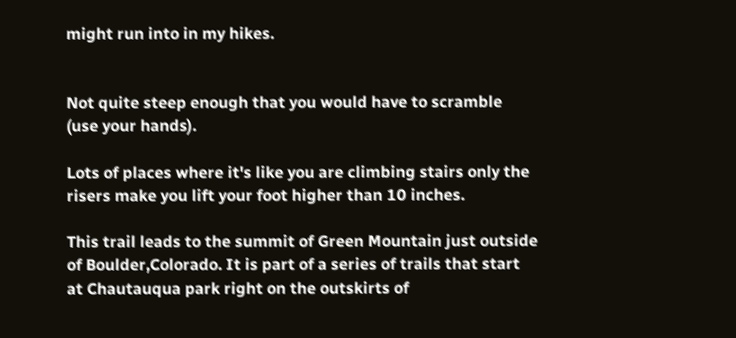might run into in my hikes.


Not quite steep enough that you would have to scramble (use your hands).

Lots of places where it's like you are climbing stairs only the risers make you lift your foot higher than 10 inches.

This trail leads to the summit of Green Mountain just outside of Boulder,Colorado. It is part of a series of trails that start at Chautauqua park right on the outskirts of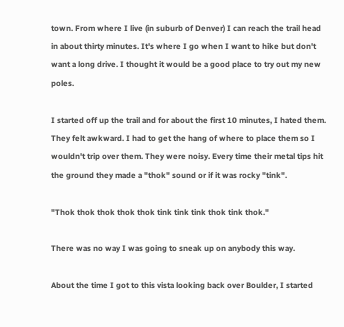town. From where I live (in suburb of Denver) I can reach the trail head in about thirty minutes. It's where I go when I want to hike but don't want a long drive. I thought it would be a good place to try out my new poles.

I started off up the trail and for about the first 10 minutes, I hated them. They felt awkward. I had to get the hang of where to place them so I wouldn't trip over them. They were noisy. Every time their metal tips hit the ground they made a "thok" sound or if it was rocky "tink".

"Thok thok thok thok thok tink tink tink thok tink thok."

There was no way I was going to sneak up on anybody this way.

About the time I got to this vista looking back over Boulder, I started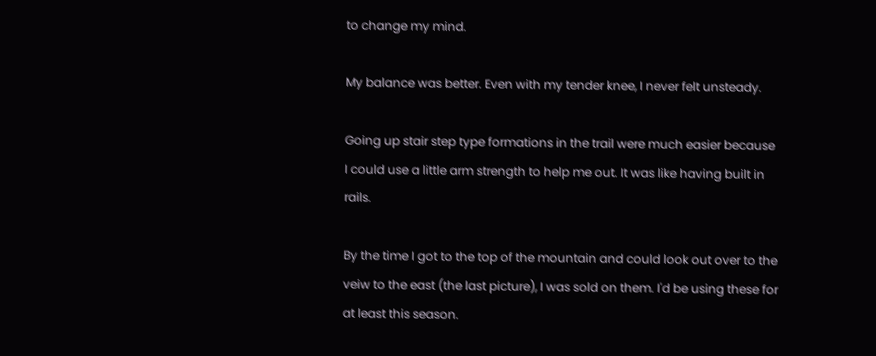to change my mind.

My balance was better. Even with my tender knee, I never felt unsteady.

Going up stair step type formations in the trail were much easier because I could use a little arm strength to help me out. It was like having built in rails.

By the time I got to the top of the mountain and could look out over to the veiw to the east (the last picture), I was sold on them. I'd be using these for at least this season.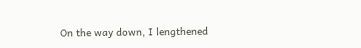On the way down, I lengthened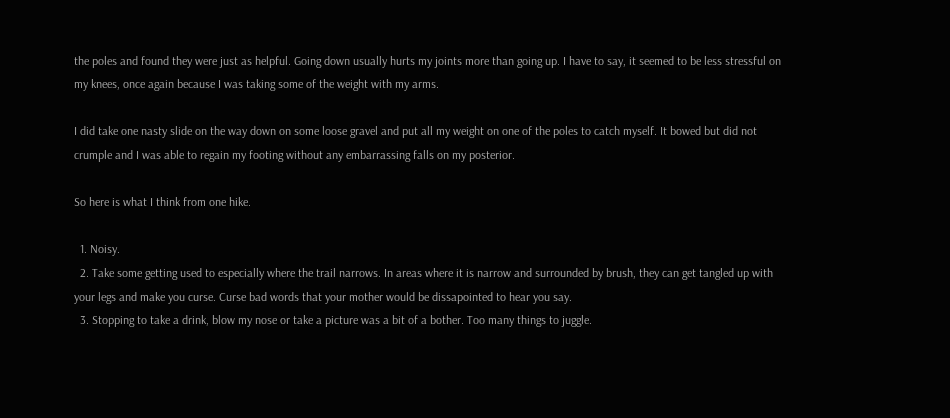the poles and found they were just as helpful. Going down usually hurts my joints more than going up. I have to say, it seemed to be less stressful on my knees, once again because I was taking some of the weight with my arms.

I did take one nasty slide on the way down on some loose gravel and put all my weight on one of the poles to catch myself. It bowed but did not crumple and I was able to regain my footing without any embarrassing falls on my posterior.

So here is what I think from one hike.

  1. Noisy.
  2. Take some getting used to especially where the trail narrows. In areas where it is narrow and surrounded by brush, they can get tangled up with your legs and make you curse. Curse bad words that your mother would be dissapointed to hear you say.
  3. Stopping to take a drink, blow my nose or take a picture was a bit of a bother. Too many things to juggle.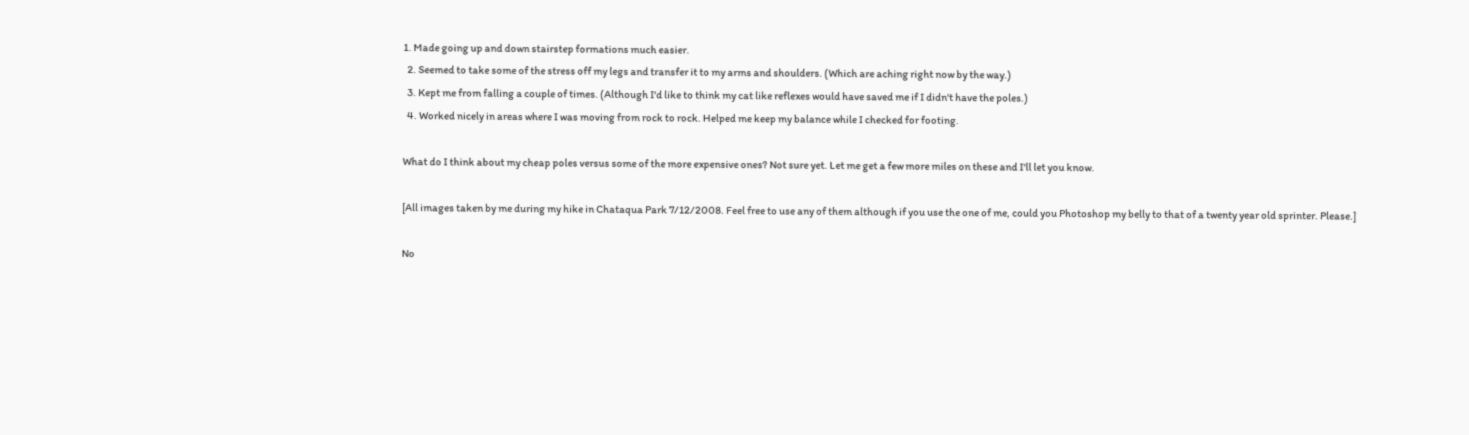1. Made going up and down stairstep formations much easier.
  2. Seemed to take some of the stress off my legs and transfer it to my arms and shoulders. (Which are aching right now by the way.)
  3. Kept me from falling a couple of times. (Although I'd like to think my cat like reflexes would have saved me if I didn't have the poles.)
  4. Worked nicely in areas where I was moving from rock to rock. Helped me keep my balance while I checked for footing.

What do I think about my cheap poles versus some of the more expensive ones? Not sure yet. Let me get a few more miles on these and I'll let you know.

[All images taken by me during my hike in Chataqua Park 7/12/2008. Feel free to use any of them although if you use the one of me, could you Photoshop my belly to that of a twenty year old sprinter. Please.]

No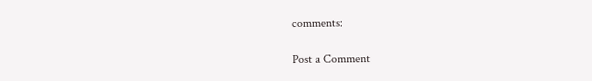comments:

Post a Comment